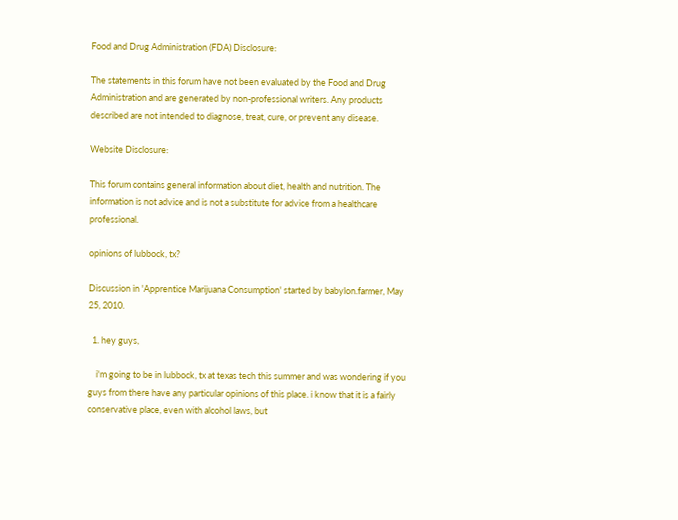Food and Drug Administration (FDA) Disclosure:

The statements in this forum have not been evaluated by the Food and Drug Administration and are generated by non-professional writers. Any products described are not intended to diagnose, treat, cure, or prevent any disease.

Website Disclosure:

This forum contains general information about diet, health and nutrition. The information is not advice and is not a substitute for advice from a healthcare professional.

opinions of lubbock, tx?

Discussion in 'Apprentice Marijuana Consumption' started by babylon.farmer, May 25, 2010.

  1. hey guys,

    i'm going to be in lubbock, tx at texas tech this summer and was wondering if you guys from there have any particular opinions of this place. i know that it is a fairly conservative place, even with alcohol laws, but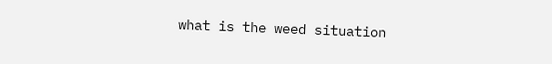what is the weed situation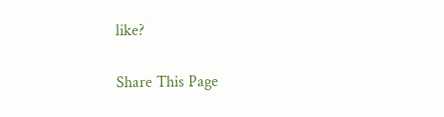like?

Share This Page